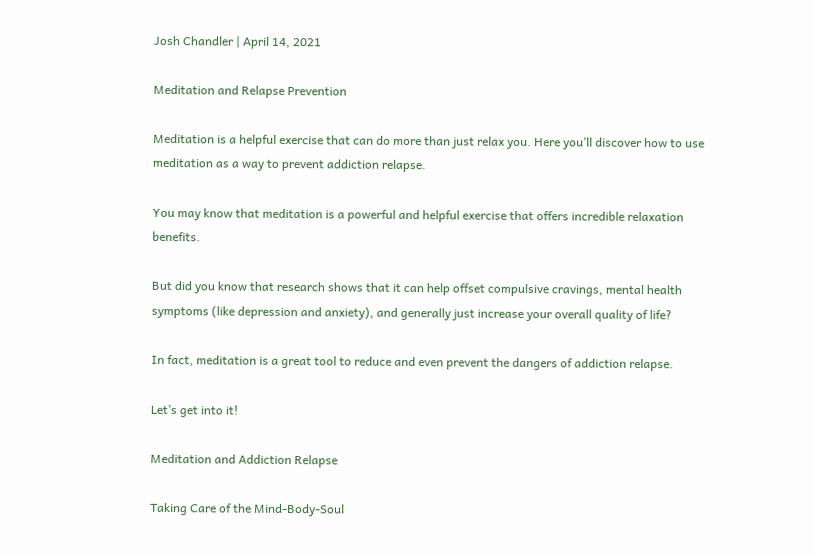Josh Chandler | April 14, 2021

Meditation and Relapse Prevention

Meditation is a helpful exercise that can do more than just relax you. Here you’ll discover how to use meditation as a way to prevent addiction relapse.

You may know that meditation is a powerful and helpful exercise that offers incredible relaxation benefits.

But did you know that research shows that it can help offset compulsive cravings, mental health symptoms (like depression and anxiety), and generally just increase your overall quality of life?

In fact, meditation is a great tool to reduce and even prevent the dangers of addiction relapse.

Let’s get into it!

Meditation and Addiction Relapse

Taking Care of the Mind-Body-Soul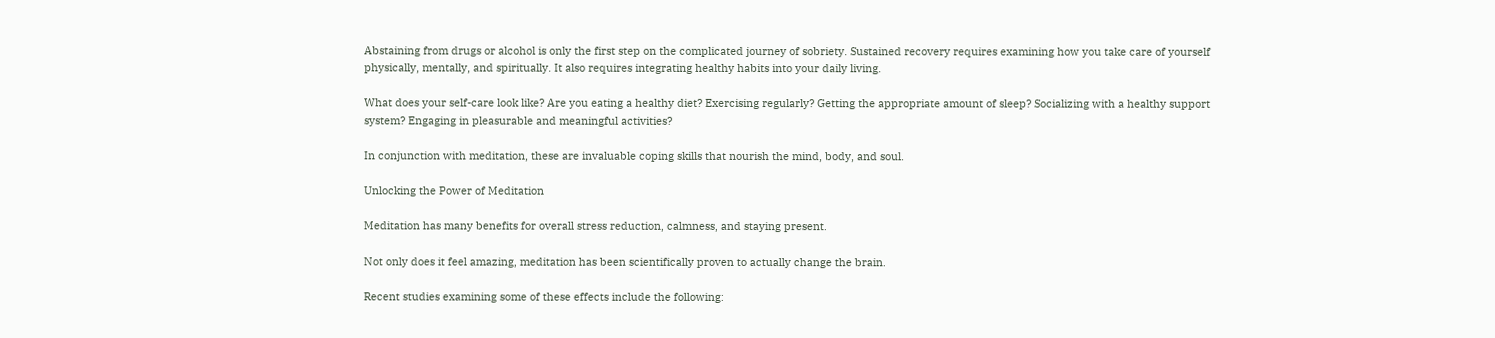Abstaining from drugs or alcohol is only the first step on the complicated journey of sobriety. Sustained recovery requires examining how you take care of yourself physically, mentally, and spiritually. It also requires integrating healthy habits into your daily living.

What does your self-care look like? Are you eating a healthy diet? Exercising regularly? Getting the appropriate amount of sleep? Socializing with a healthy support system? Engaging in pleasurable and meaningful activities?

In conjunction with meditation, these are invaluable coping skills that nourish the mind, body, and soul.

Unlocking the Power of Meditation

Meditation has many benefits for overall stress reduction, calmness, and staying present.

Not only does it feel amazing, meditation has been scientifically proven to actually change the brain.

Recent studies examining some of these effects include the following: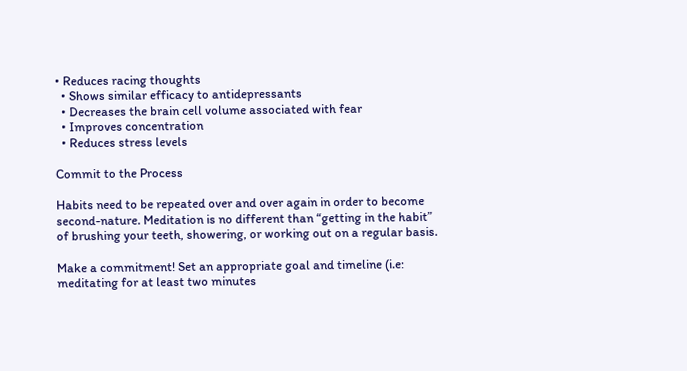• Reduces racing thoughts
  • Shows similar efficacy to antidepressants
  • Decreases the brain cell volume associated with fear
  • Improves concentration
  • Reduces stress levels

Commit to the Process

Habits need to be repeated over and over again in order to become second-nature. Meditation is no different than “getting in the habit” of brushing your teeth, showering, or working out on a regular basis.

Make a commitment! Set an appropriate goal and timeline (i.e: meditating for at least two minutes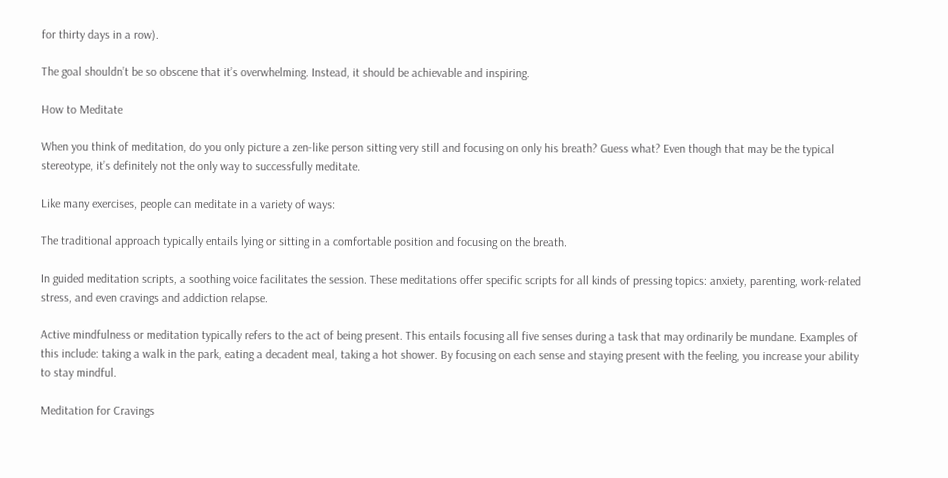for thirty days in a row).

The goal shouldn’t be so obscene that it’s overwhelming. Instead, it should be achievable and inspiring.

How to Meditate

When you think of meditation, do you only picture a zen-like person sitting very still and focusing on only his breath? Guess what? Even though that may be the typical stereotype, it’s definitely not the only way to successfully meditate.

Like many exercises, people can meditate in a variety of ways:

The traditional approach typically entails lying or sitting in a comfortable position and focusing on the breath.

In guided meditation scripts, a soothing voice facilitates the session. These meditations offer specific scripts for all kinds of pressing topics: anxiety, parenting, work-related stress, and even cravings and addiction relapse.

Active mindfulness or meditation typically refers to the act of being present. This entails focusing all five senses during a task that may ordinarily be mundane. Examples of this include: taking a walk in the park, eating a decadent meal, taking a hot shower. By focusing on each sense and staying present with the feeling, you increase your ability to stay mindful.

Meditation for Cravings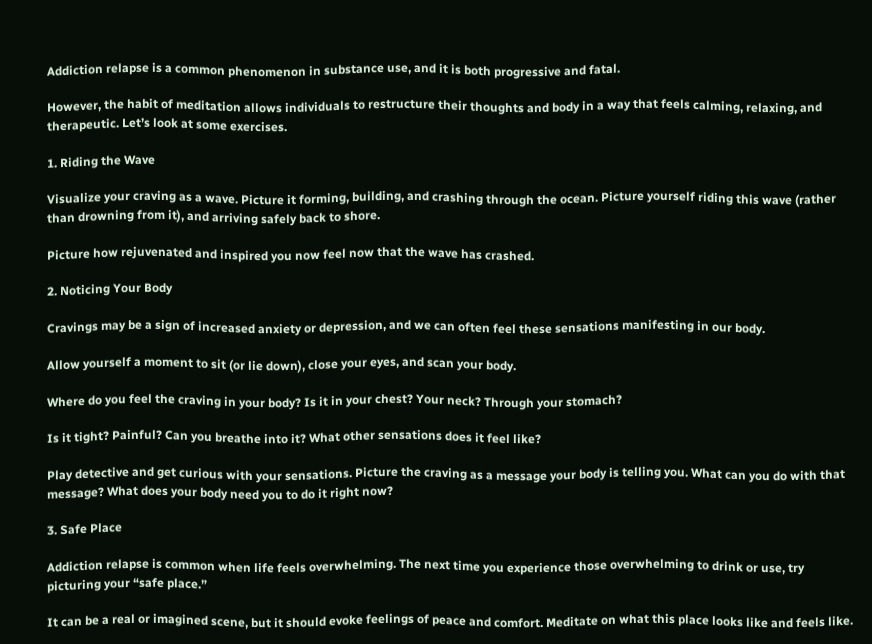Addiction relapse is a common phenomenon in substance use, and it is both progressive and fatal.

However, the habit of meditation allows individuals to restructure their thoughts and body in a way that feels calming, relaxing, and therapeutic. Let’s look at some exercises.

1. Riding the Wave

Visualize your craving as a wave. Picture it forming, building, and crashing through the ocean. Picture yourself riding this wave (rather than drowning from it), and arriving safely back to shore.

Picture how rejuvenated and inspired you now feel now that the wave has crashed.

2. Noticing Your Body

Cravings may be a sign of increased anxiety or depression, and we can often feel these sensations manifesting in our body.

Allow yourself a moment to sit (or lie down), close your eyes, and scan your body.

Where do you feel the craving in your body? Is it in your chest? Your neck? Through your stomach?

Is it tight? Painful? Can you breathe into it? What other sensations does it feel like?

Play detective and get curious with your sensations. Picture the craving as a message your body is telling you. What can you do with that message? What does your body need you to do it right now?

3. Safe Place

Addiction relapse is common when life feels overwhelming. The next time you experience those overwhelming to drink or use, try picturing your “safe place.”

It can be a real or imagined scene, but it should evoke feelings of peace and comfort. Meditate on what this place looks like and feels like.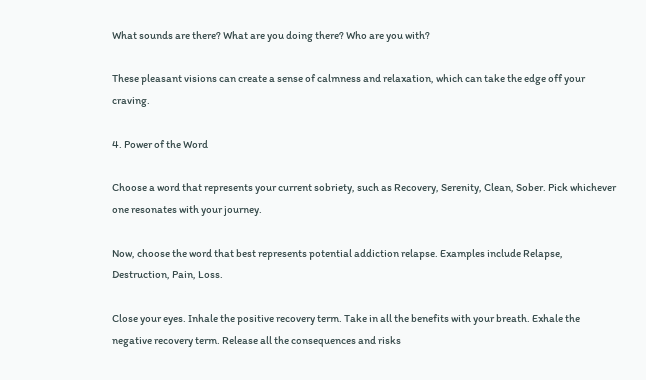What sounds are there? What are you doing there? Who are you with?

These pleasant visions can create a sense of calmness and relaxation, which can take the edge off your craving.

4. Power of the Word

Choose a word that represents your current sobriety, such as Recovery, Serenity, Clean, Sober. Pick whichever one resonates with your journey.

Now, choose the word that best represents potential addiction relapse. Examples include Relapse, Destruction, Pain, Loss.

Close your eyes. Inhale the positive recovery term. Take in all the benefits with your breath. Exhale the negative recovery term. Release all the consequences and risks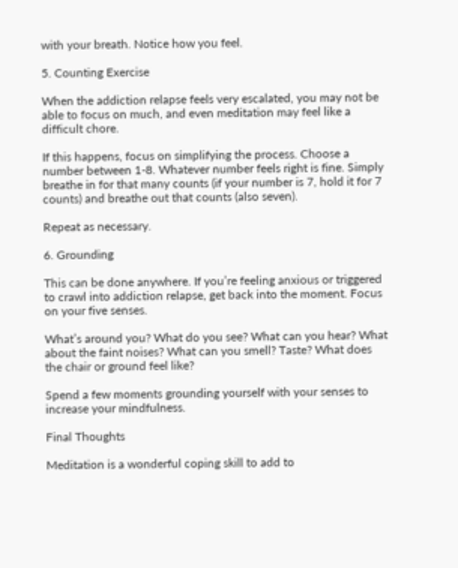with your breath. Notice how you feel.

5. Counting Exercise

When the addiction relapse feels very escalated, you may not be able to focus on much, and even meditation may feel like a difficult chore.

If this happens, focus on simplifying the process. Choose a number between 1-8. Whatever number feels right is fine. Simply breathe in for that many counts (if your number is 7, hold it for 7 counts) and breathe out that counts (also seven).

Repeat as necessary.

6. Grounding

This can be done anywhere. If you’re feeling anxious or triggered to crawl into addiction relapse, get back into the moment. Focus on your five senses.

What’s around you? What do you see? What can you hear? What about the faint noises? What can you smell? Taste? What does the chair or ground feel like?

Spend a few moments grounding yourself with your senses to increase your mindfulness.

Final Thoughts

Meditation is a wonderful coping skill to add to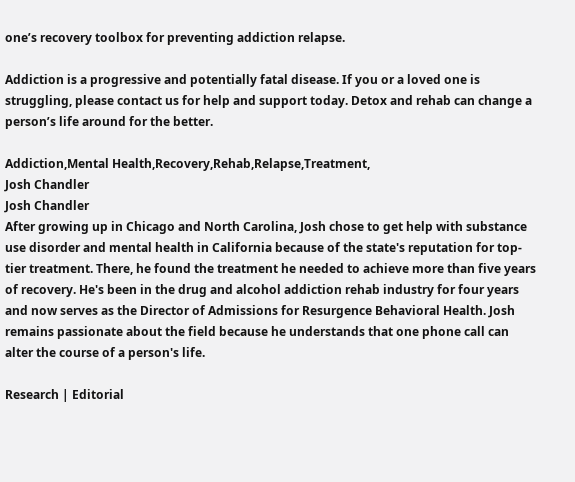one’s recovery toolbox for preventing addiction relapse.

Addiction is a progressive and potentially fatal disease. If you or a loved one is struggling, please contact us for help and support today. Detox and rehab can change a person’s life around for the better.

Addiction,Mental Health,Recovery,Rehab,Relapse,Treatment,
Josh Chandler
Josh Chandler
After growing up in Chicago and North Carolina, Josh chose to get help with substance use disorder and mental health in California because of the state's reputation for top-tier treatment. There, he found the treatment he needed to achieve more than five years of recovery. He's been in the drug and alcohol addiction rehab industry for four years and now serves as the Director of Admissions for Resurgence Behavioral Health. Josh remains passionate about the field because he understands that one phone call can alter the course of a person's life.

Research | Editorial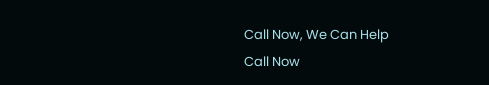Call Now, We Can Help
Call Now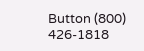Button (800) 426-1818